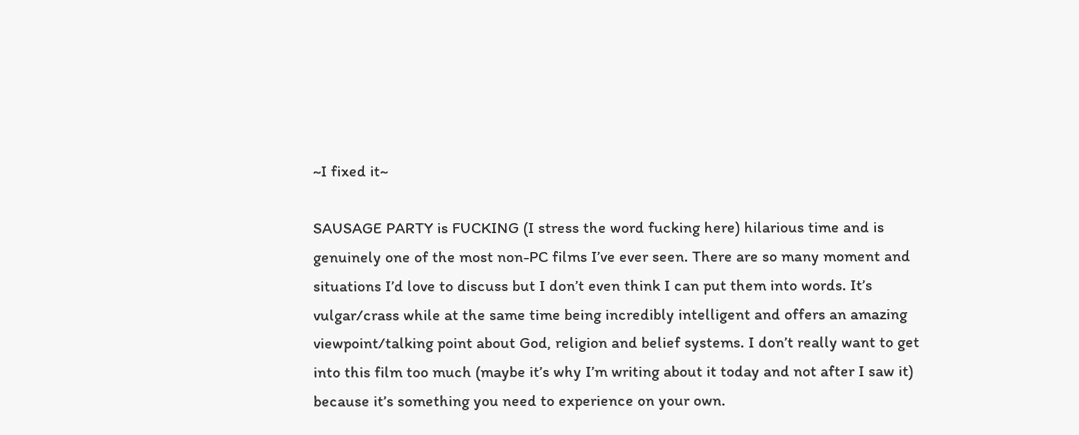~I fixed it~

SAUSAGE PARTY is FUCKING (I stress the word fucking here) hilarious time and is genuinely one of the most non-PC films I’ve ever seen. There are so many moment and situations I’d love to discuss but I don’t even think I can put them into words. It’s vulgar/crass while at the same time being incredibly intelligent and offers an amazing viewpoint/talking point about God, religion and belief systems. I don’t really want to get into this film too much (maybe it’s why I’m writing about it today and not after I saw it) because it’s something you need to experience on your own.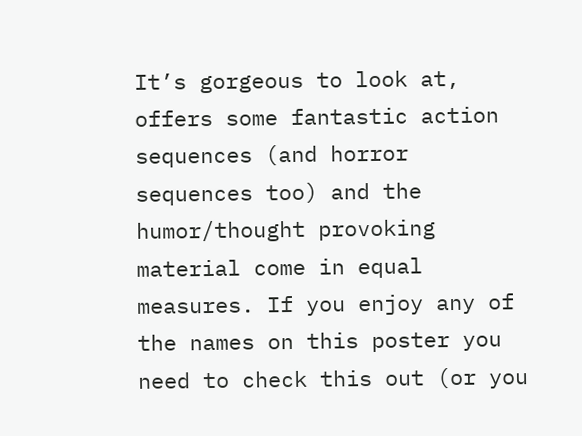It’s gorgeous to look at, offers some fantastic action sequences (and horror sequences too) and the humor/thought provoking material come in equal measures. If you enjoy any of the names on this poster you need to check this out (or you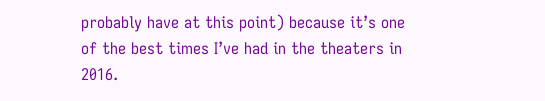probably have at this point) because it’s one of the best times I’ve had in the theaters in 2016.